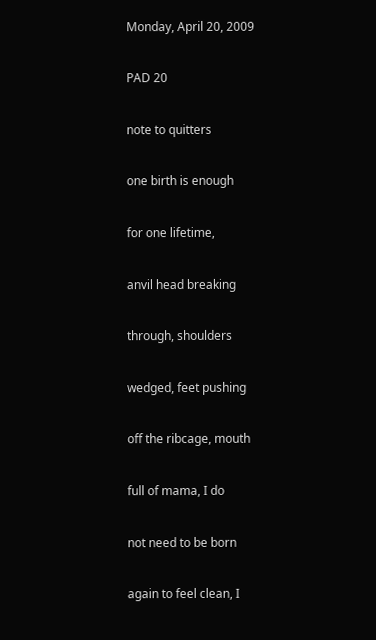Monday, April 20, 2009

PAD 20

note to quitters

one birth is enough

for one lifetime,

anvil head breaking

through, shoulders

wedged, feet pushing

off the ribcage, mouth

full of mama, I do

not need to be born

again to feel clean, I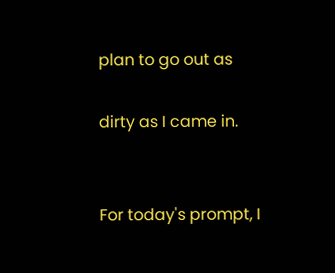plan to go out as

dirty as I came in.


For today's prompt, I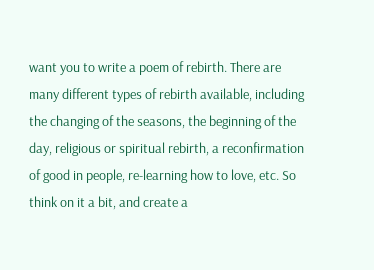want you to write a poem of rebirth. There are many different types of rebirth available, including the changing of the seasons, the beginning of the day, religious or spiritual rebirth, a reconfirmation of good in people, re-learning how to love, etc. So think on it a bit, and create a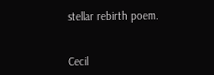stellar rebirth poem.


Cecil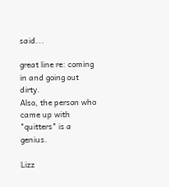said...

great line re: coming in and going out dirty.
Also, the person who came up with "quitters" is a genius.

Lizz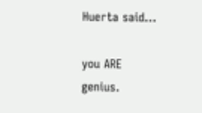Huerta said...

you ARE genius.